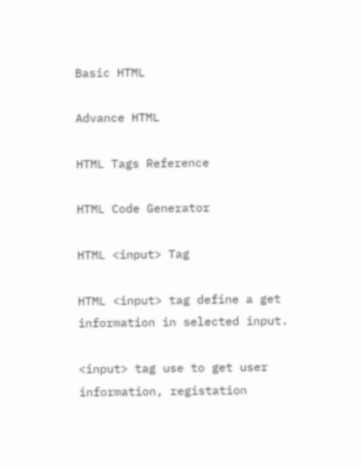Basic HTML

Advance HTML

HTML Tags Reference

HTML Code Generator

HTML <input> Tag

HTML <input> tag define a get information in selected input.

<input> tag use to get user information, registation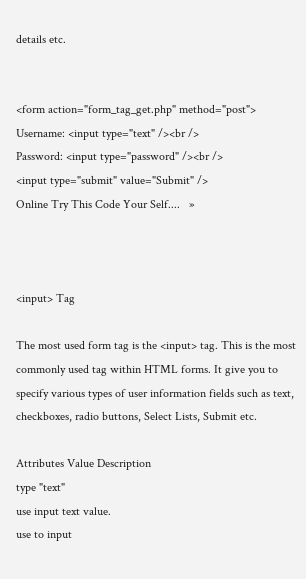details etc.


<form action="form_tag_get.php" method="post">
Username: <input type="text" /><br />
Password: <input type="password" /><br />
<input type="submit" value="Submit" />
Online Try This Code Your Self....   »



<input> Tag

The most used form tag is the <input> tag. This is the most commonly used tag within HTML forms. It give you to specify various types of user information fields such as text, checkboxes, radio buttons, Select Lists, Submit etc.

Attributes Value Description
type "text"
use input text value.
use to input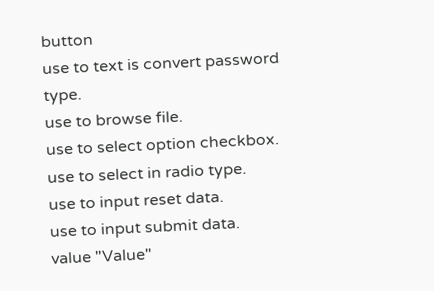button
use to text is convert password type.
use to browse file.
use to select option checkbox.
use to select in radio type.
use to input reset data.
use to input submit data.
value "Value"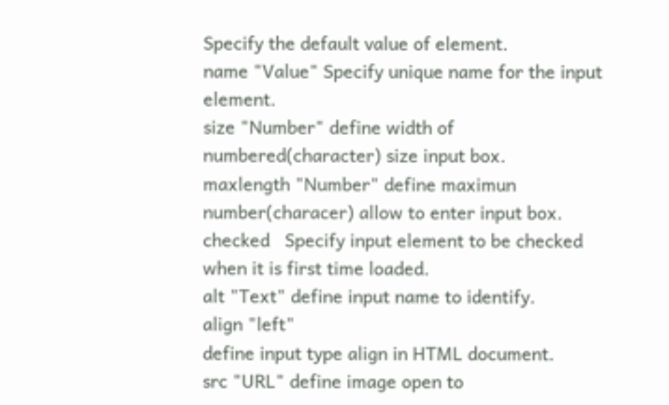Specify the default value of element.
name "Value" Specify unique name for the input element.
size "Number" define width of numbered(character) size input box.
maxlength "Number" define maximun number(characer) allow to enter input box.
checked   Specify input element to be checked when it is first time loaded.
alt "Text" define input name to identify.
align "left"
define input type align in HTML document.
src "URL" define image open to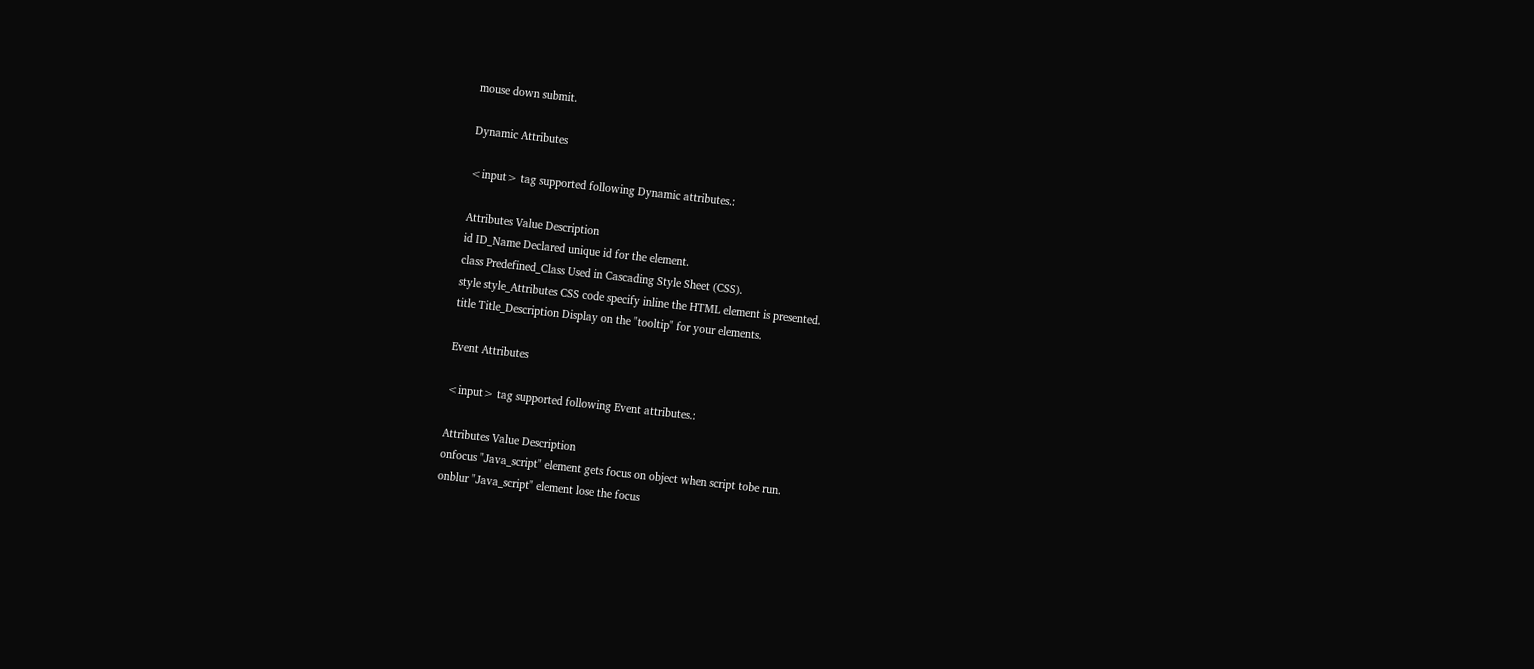mouse down submit.

Dynamic Attributes

<input> tag supported following Dynamic attributes.:

Attributes Value Description
id ID_Name Declared unique id for the element.
class Predefined_Class Used in Cascading Style Sheet (CSS).
style style_Attributes CSS code specify inline the HTML element is presented.
title Title_Description Display on the "tooltip" for your elements.

Event Attributes

<input> tag supported following Event attributes.:

Attributes Value Description
onfocus "Java_script" element gets focus on object when script tobe run.
onblur "Java_script" element lose the focus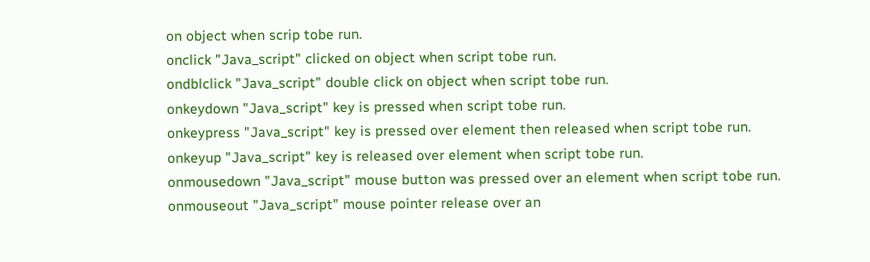on object when scrip tobe run.
onclick "Java_script" clicked on object when script tobe run.
ondblclick "Java_script" double click on object when script tobe run.
onkeydown "Java_script" key is pressed when script tobe run.
onkeypress "Java_script" key is pressed over element then released when script tobe run.
onkeyup "Java_script" key is released over element when script tobe run.
onmousedown "Java_script" mouse button was pressed over an element when script tobe run.
onmouseout "Java_script" mouse pointer release over an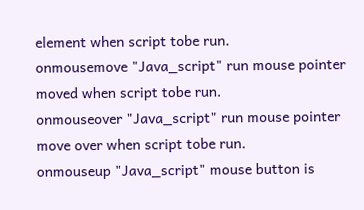element when script tobe run.
onmousemove "Java_script" run mouse pointer moved when script tobe run.
onmouseover "Java_script" run mouse pointer move over when script tobe run.
onmouseup "Java_script" mouse button is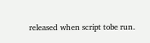released when script tobe run.